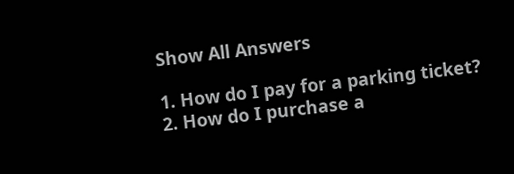Show All Answers

1. How do I pay for a parking ticket?
2. How do I purchase a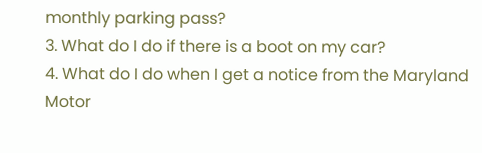monthly parking pass?
3. What do I do if there is a boot on my car?
4. What do I do when I get a notice from the Maryland Motor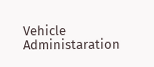Vehicle Administaration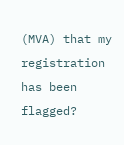(MVA) that my registration has been flagged?